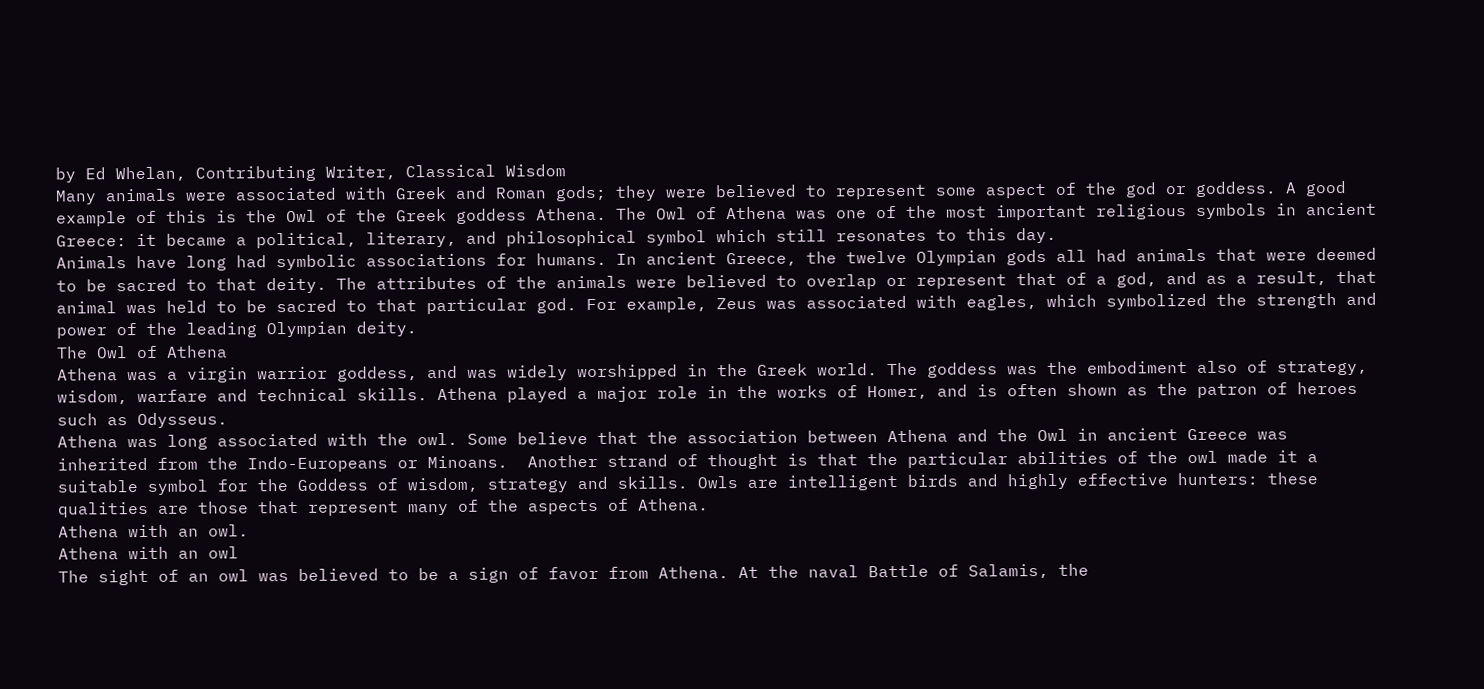by Ed Whelan, Contributing Writer, Classical Wisdom
Many animals were associated with Greek and Roman gods; they were believed to represent some aspect of the god or goddess. A good example of this is the Owl of the Greek goddess Athena. The Owl of Athena was one of the most important religious symbols in ancient Greece: it became a political, literary, and philosophical symbol which still resonates to this day.
Animals have long had symbolic associations for humans. In ancient Greece, the twelve Olympian gods all had animals that were deemed to be sacred to that deity. The attributes of the animals were believed to overlap or represent that of a god, and as a result, that animal was held to be sacred to that particular god. For example, Zeus was associated with eagles, which symbolized the strength and power of the leading Olympian deity.
The Owl of Athena
Athena was a virgin warrior goddess, and was widely worshipped in the Greek world. The goddess was the embodiment also of strategy, wisdom, warfare and technical skills. Athena played a major role in the works of Homer, and is often shown as the patron of heroes such as Odysseus.
Athena was long associated with the owl. Some believe that the association between Athena and the Owl in ancient Greece was inherited from the Indo-Europeans or Minoans.  Another strand of thought is that the particular abilities of the owl made it a suitable symbol for the Goddess of wisdom, strategy and skills. Owls are intelligent birds and highly effective hunters: these qualities are those that represent many of the aspects of Athena.
Athena with an owl.
Athena with an owl
The sight of an owl was believed to be a sign of favor from Athena. At the naval Battle of Salamis, the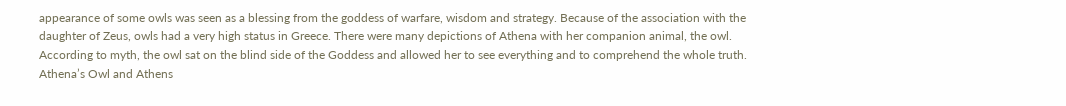appearance of some owls was seen as a blessing from the goddess of warfare, wisdom and strategy. Because of the association with the daughter of Zeus, owls had a very high status in Greece. There were many depictions of Athena with her companion animal, the owl. According to myth, the owl sat on the blind side of the Goddess and allowed her to see everything and to comprehend the whole truth.
Athena’s Owl and Athens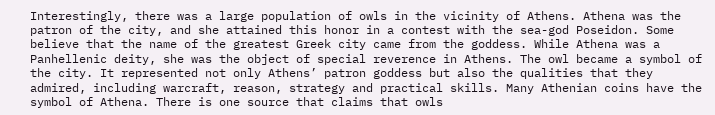Interestingly, there was a large population of owls in the vicinity of Athens. Athena was the patron of the city, and she attained this honor in a contest with the sea-god Poseidon. Some believe that the name of the greatest Greek city came from the goddess. While Athena was a Panhellenic deity, she was the object of special reverence in Athens. The owl became a symbol of the city. It represented not only Athens’ patron goddess but also the qualities that they admired, including warcraft, reason, strategy and practical skills. Many Athenian coins have the symbol of Athena. There is one source that claims that owls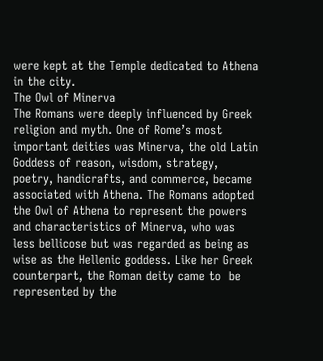were kept at the Temple dedicated to Athena in the city.
The Owl of Minerva
The Romans were deeply influenced by Greek religion and myth. One of Rome’s most important deities was Minerva, the old Latin Goddess of reason, wisdom, strategy, poetry, handicrafts, and commerce, became associated with Athena. The Romans adopted the Owl of Athena to represent the powers and characteristics of Minerva, who was less bellicose but was regarded as being as wise as the Hellenic goddess. Like her Greek counterpart, the Roman deity came to  be represented by the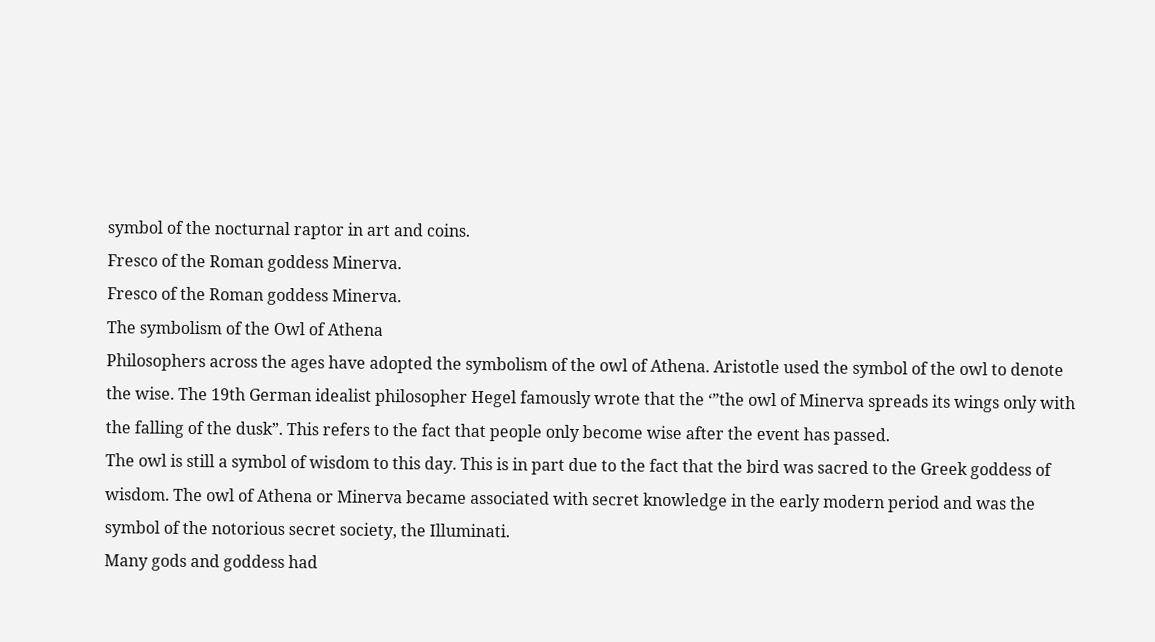symbol of the nocturnal raptor in art and coins.
Fresco of the Roman goddess Minerva.
Fresco of the Roman goddess Minerva.
The symbolism of the Owl of Athena
Philosophers across the ages have adopted the symbolism of the owl of Athena. Aristotle used the symbol of the owl to denote the wise. The 19th German idealist philosopher Hegel famously wrote that the ‘”the owl of Minerva spreads its wings only with the falling of the dusk”. This refers to the fact that people only become wise after the event has passed.
The owl is still a symbol of wisdom to this day. This is in part due to the fact that the bird was sacred to the Greek goddess of wisdom. The owl of Athena or Minerva became associated with secret knowledge in the early modern period and was the symbol of the notorious secret society, the Illuminati.
Many gods and goddess had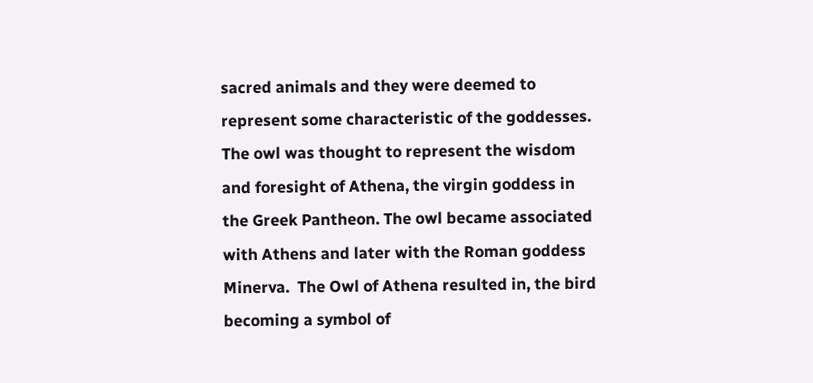sacred animals and they were deemed to represent some characteristic of the goddesses. The owl was thought to represent the wisdom and foresight of Athena, the virgin goddess in the Greek Pantheon. The owl became associated with Athens and later with the Roman goddess Minerva.  The Owl of Athena resulted in, the bird becoming a symbol of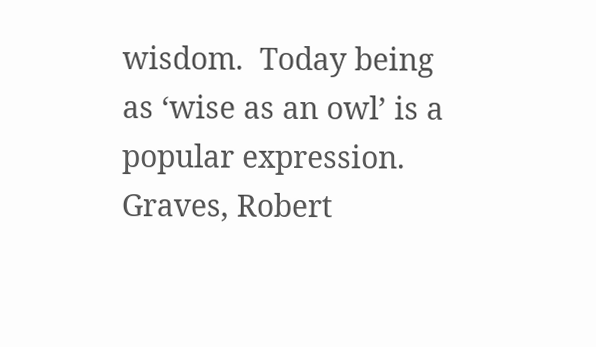wisdom.  Today being as ‘wise as an owl’ is a popular expression.
Graves, Robert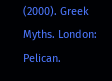(2000). Greek Myths. London: Pelican.